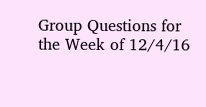Group Questions for the Week of 12/4/16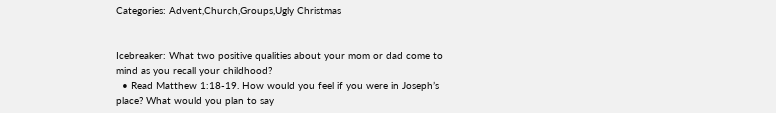Categories: Advent,Church,Groups,Ugly Christmas


Icebreaker: What two positive qualities about your mom or dad come to mind as you recall your childhood?
  • Read Matthew 1:18-19. How would you feel if you were in Joseph’s place? What would you plan to say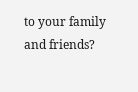to your family and friends?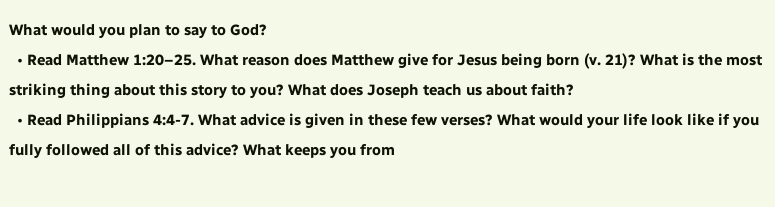What would you plan to say to God?
  • Read Matthew 1:20–25. What reason does Matthew give for Jesus being born (v. 21)? What is the most striking thing about this story to you? What does Joseph teach us about faith?
  • Read Philippians 4:4-7. What advice is given in these few verses? What would your life look like if you fully followed all of this advice? What keeps you from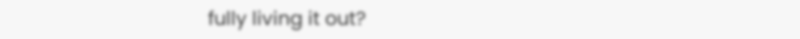fully living it out?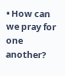• How can we pray for one another?